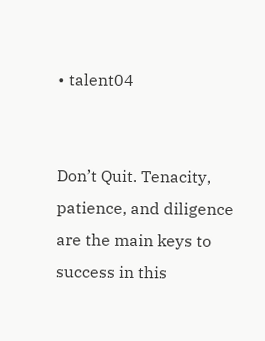• talent04


Don’t Quit. Tenacity, patience, and diligence are the main keys to success in this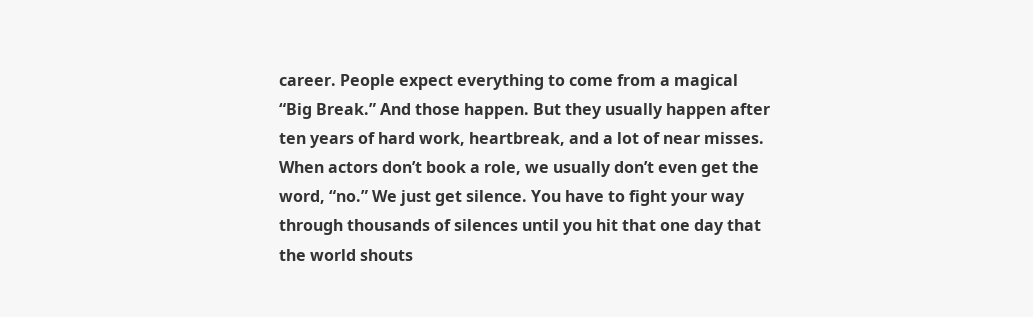career. People expect everything to come from a magical “Big Break.” And those happen. But they usually happen after ten years of hard work, heartbreak, and a lot of near misses. When actors don’t book a role, we usually don’t even get the word, “no.” We just get silence. You have to fight your way through thousands of silences until you hit that one day that the world shouts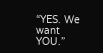“YES. We want YOU.”